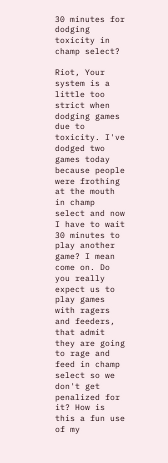30 minutes for dodging toxicity in champ select?

Riot, Your system is a little too strict when dodging games due to toxicity. I've dodged two games today because people were frothing at the mouth in champ select and now I have to wait 30 minutes to play another game? I mean come on. Do you really expect us to play games with ragers and feeders, that admit they are going to rage and feed in champ select so we don't get penalized for it? How is this a fun use of my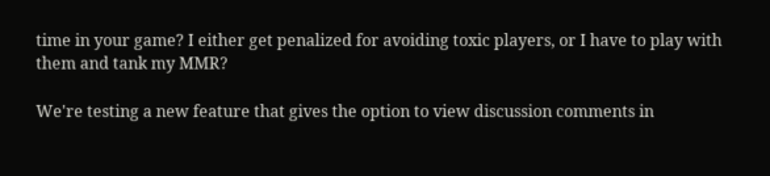time in your game? I either get penalized for avoiding toxic players, or I have to play with them and tank my MMR?

We're testing a new feature that gives the option to view discussion comments in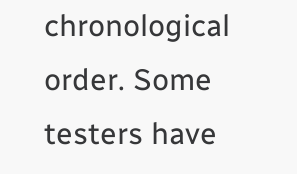chronological order. Some testers have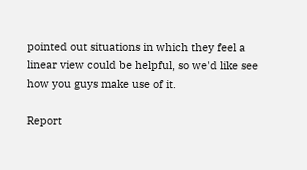pointed out situations in which they feel a linear view could be helpful, so we'd like see how you guys make use of it.

Report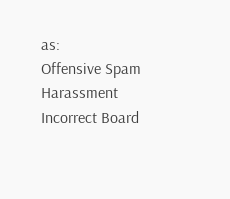as:
Offensive Spam Harassment Incorrect Board